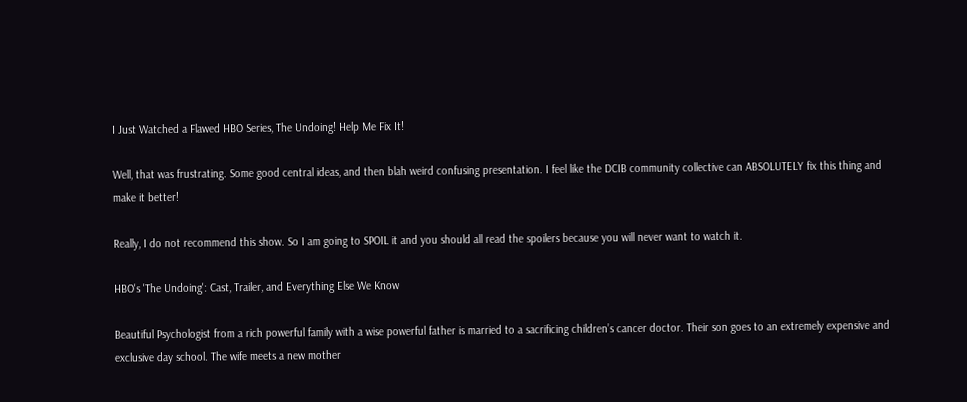I Just Watched a Flawed HBO Series, The Undoing! Help Me Fix It!

Well, that was frustrating. Some good central ideas, and then blah weird confusing presentation. I feel like the DCIB community collective can ABSOLUTELY fix this thing and make it better!

Really, I do not recommend this show. So I am going to SPOIL it and you should all read the spoilers because you will never want to watch it.

HBO's 'The Undoing': Cast, Trailer, and Everything Else We Know

Beautiful Psychologist from a rich powerful family with a wise powerful father is married to a sacrificing children’s cancer doctor. Their son goes to an extremely expensive and exclusive day school. The wife meets a new mother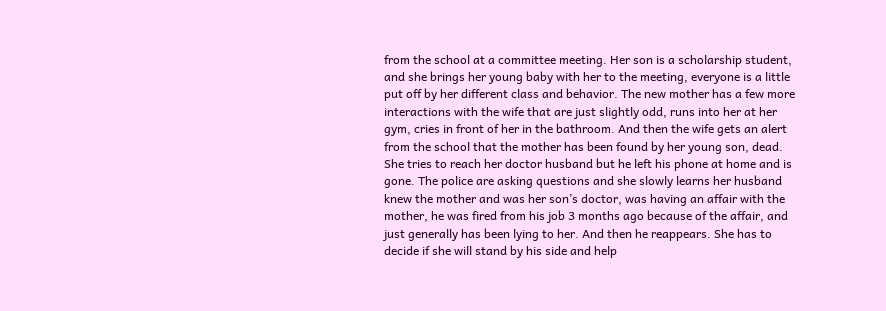from the school at a committee meeting. Her son is a scholarship student, and she brings her young baby with her to the meeting, everyone is a little put off by her different class and behavior. The new mother has a few more interactions with the wife that are just slightly odd, runs into her at her gym, cries in front of her in the bathroom. And then the wife gets an alert from the school that the mother has been found by her young son, dead. She tries to reach her doctor husband but he left his phone at home and is gone. The police are asking questions and she slowly learns her husband knew the mother and was her son’s doctor, was having an affair with the mother, he was fired from his job 3 months ago because of the affair, and just generally has been lying to her. And then he reappears. She has to decide if she will stand by his side and help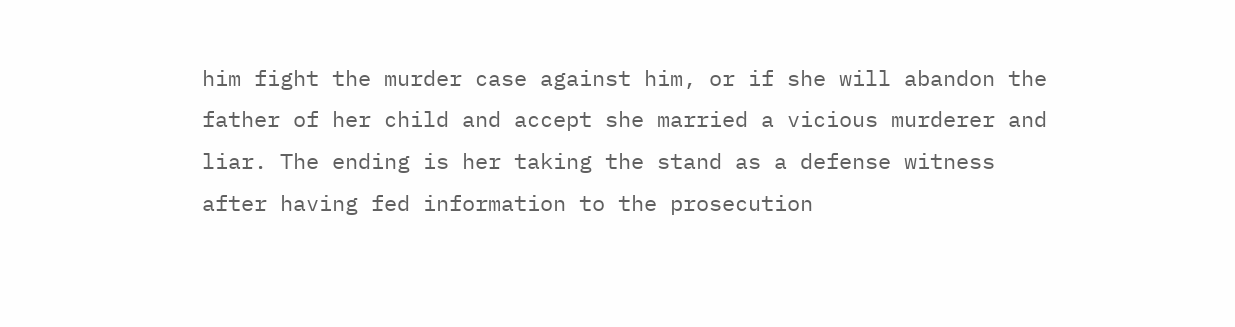him fight the murder case against him, or if she will abandon the father of her child and accept she married a vicious murderer and liar. The ending is her taking the stand as a defense witness after having fed information to the prosecution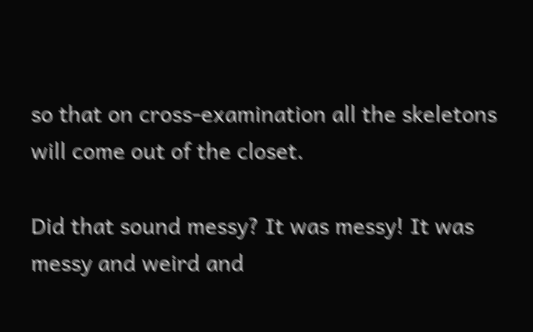so that on cross-examination all the skeletons will come out of the closet.

Did that sound messy? It was messy! It was messy and weird and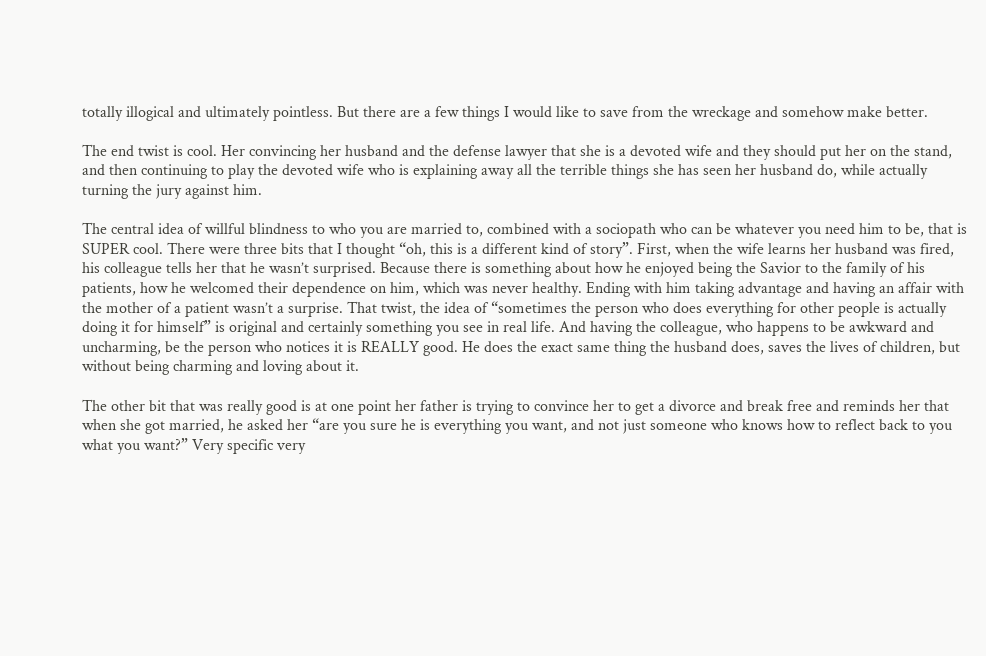totally illogical and ultimately pointless. But there are a few things I would like to save from the wreckage and somehow make better.

The end twist is cool. Her convincing her husband and the defense lawyer that she is a devoted wife and they should put her on the stand, and then continuing to play the devoted wife who is explaining away all the terrible things she has seen her husband do, while actually turning the jury against him.

The central idea of willful blindness to who you are married to, combined with a sociopath who can be whatever you need him to be, that is SUPER cool. There were three bits that I thought “oh, this is a different kind of story”. First, when the wife learns her husband was fired, his colleague tells her that he wasn’t surprised. Because there is something about how he enjoyed being the Savior to the family of his patients, how he welcomed their dependence on him, which was never healthy. Ending with him taking advantage and having an affair with the mother of a patient wasn’t a surprise. That twist, the idea of “sometimes the person who does everything for other people is actually doing it for himself” is original and certainly something you see in real life. And having the colleague, who happens to be awkward and uncharming, be the person who notices it is REALLY good. He does the exact same thing the husband does, saves the lives of children, but without being charming and loving about it.

The other bit that was really good is at one point her father is trying to convince her to get a divorce and break free and reminds her that when she got married, he asked her “are you sure he is everything you want, and not just someone who knows how to reflect back to you what you want?” Very specific very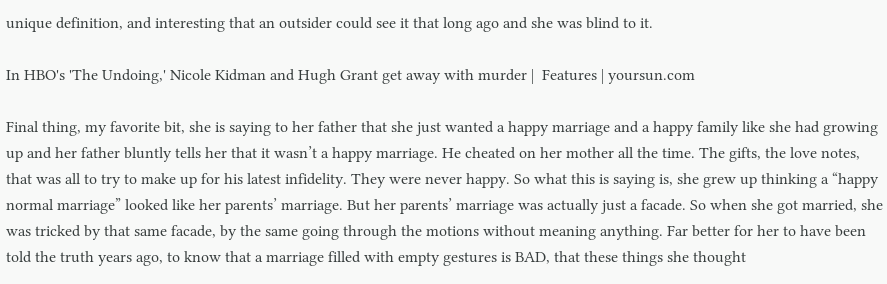unique definition, and interesting that an outsider could see it that long ago and she was blind to it.

In HBO's 'The Undoing,' Nicole Kidman and Hugh Grant get away with murder |  Features | yoursun.com

Final thing, my favorite bit, she is saying to her father that she just wanted a happy marriage and a happy family like she had growing up and her father bluntly tells her that it wasn’t a happy marriage. He cheated on her mother all the time. The gifts, the love notes, that was all to try to make up for his latest infidelity. They were never happy. So what this is saying is, she grew up thinking a “happy normal marriage” looked like her parents’ marriage. But her parents’ marriage was actually just a facade. So when she got married, she was tricked by that same facade, by the same going through the motions without meaning anything. Far better for her to have been told the truth years ago, to know that a marriage filled with empty gestures is BAD, that these things she thought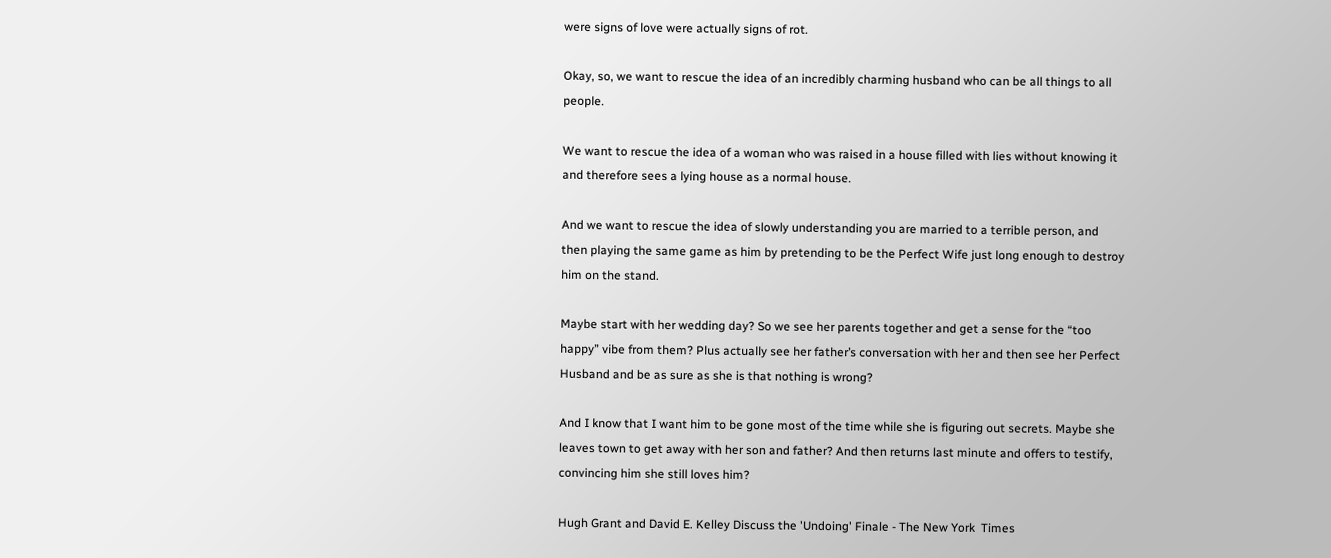were signs of love were actually signs of rot.

Okay, so, we want to rescue the idea of an incredibly charming husband who can be all things to all people.

We want to rescue the idea of a woman who was raised in a house filled with lies without knowing it and therefore sees a lying house as a normal house.

And we want to rescue the idea of slowly understanding you are married to a terrible person, and then playing the same game as him by pretending to be the Perfect Wife just long enough to destroy him on the stand.

Maybe start with her wedding day? So we see her parents together and get a sense for the “too happy” vibe from them? Plus actually see her father’s conversation with her and then see her Perfect Husband and be as sure as she is that nothing is wrong?

And I know that I want him to be gone most of the time while she is figuring out secrets. Maybe she leaves town to get away with her son and father? And then returns last minute and offers to testify, convincing him she still loves him?

Hugh Grant and David E. Kelley Discuss the 'Undoing' Finale - The New York  Times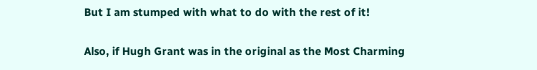But I am stumped with what to do with the rest of it!

Also, if Hugh Grant was in the original as the Most Charming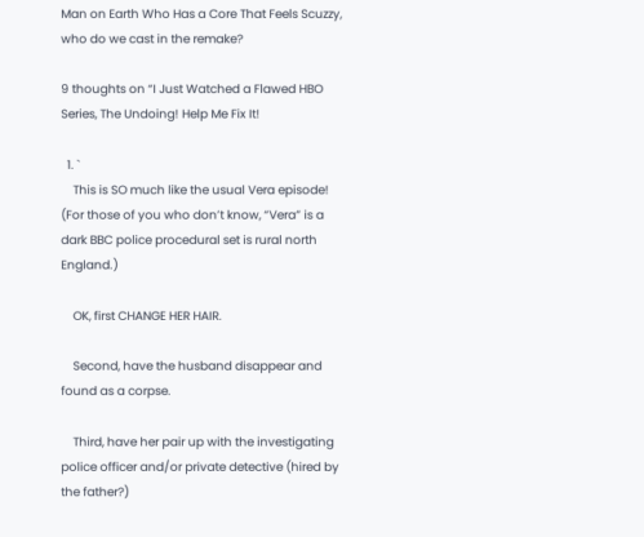Man on Earth Who Has a Core That Feels Scuzzy, who do we cast in the remake?

9 thoughts on “I Just Watched a Flawed HBO Series, The Undoing! Help Me Fix It!

  1. `
    This is SO much like the usual Vera episode! (For those of you who don’t know, “Vera” is a dark BBC police procedural set is rural north England.)

    OK, first CHANGE HER HAIR.

    Second, have the husband disappear and found as a corpse.

    Third, have her pair up with the investigating police officer and/or private detective (hired by the father?)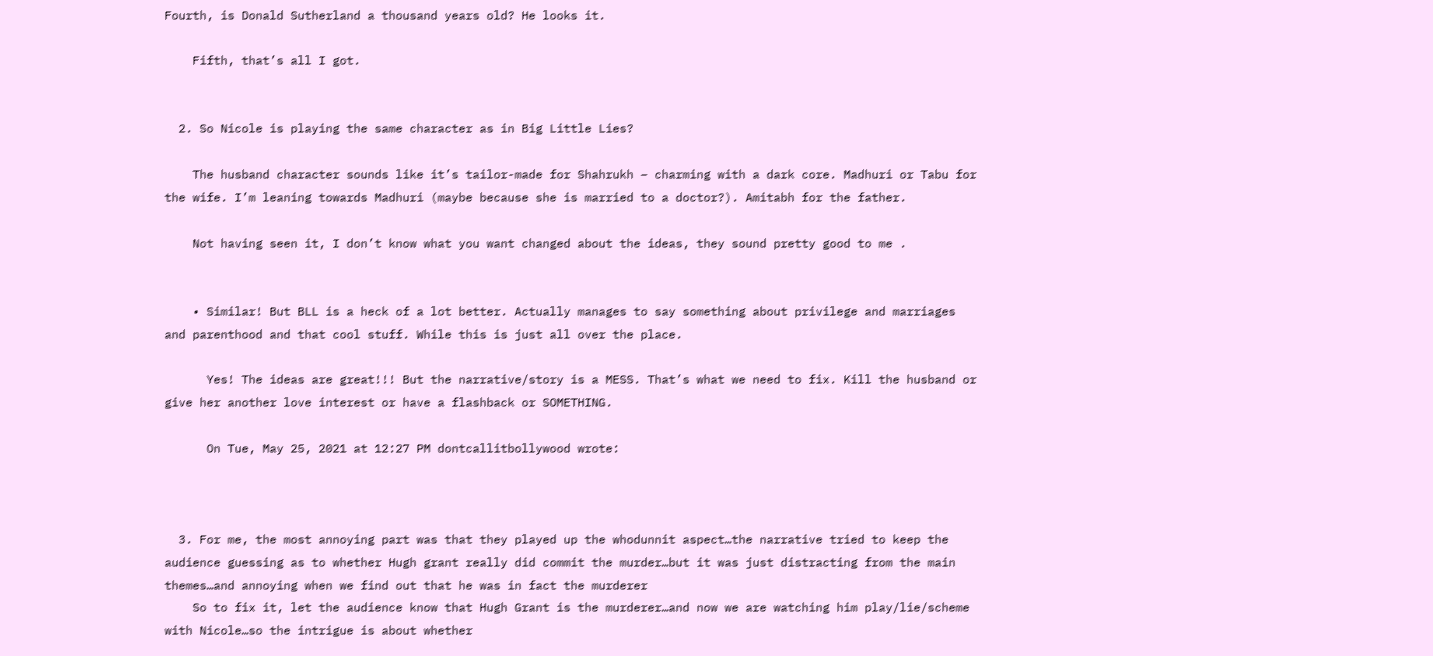Fourth, is Donald Sutherland a thousand years old? He looks it.

    Fifth, that’s all I got.


  2. So Nicole is playing the same character as in Big Little Lies?

    The husband character sounds like it’s tailor-made for Shahrukh – charming with a dark core. Madhuri or Tabu for the wife. I’m leaning towards Madhuri (maybe because she is married to a doctor?). Amitabh for the father.

    Not having seen it, I don’t know what you want changed about the ideas, they sound pretty good to me .


    • Similar! But BLL is a heck of a lot better. Actually manages to say something about privilege and marriages and parenthood and that cool stuff. While this is just all over the place.

      Yes! The ideas are great!!! But the narrative/story is a MESS. That’s what we need to fix. Kill the husband or give her another love interest or have a flashback or SOMETHING.

      On Tue, May 25, 2021 at 12:27 PM dontcallitbollywood wrote:



  3. For me, the most annoying part was that they played up the whodunnit aspect…the narrative tried to keep the audience guessing as to whether Hugh grant really did commit the murder…but it was just distracting from the main themes…and annoying when we find out that he was in fact the murderer
    So to fix it, let the audience know that Hugh Grant is the murderer…and now we are watching him play/lie/scheme with Nicole…so the intrigue is about whether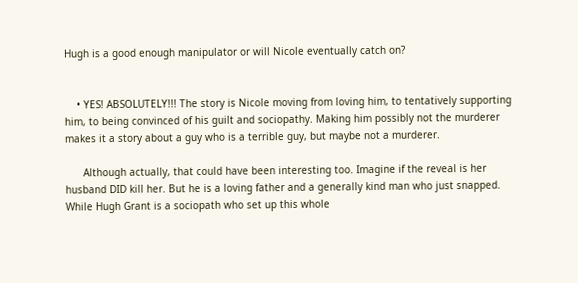Hugh is a good enough manipulator or will Nicole eventually catch on?


    • YES! ABSOLUTELY!!! The story is Nicole moving from loving him, to tentatively supporting him, to being convinced of his guilt and sociopathy. Making him possibly not the murderer makes it a story about a guy who is a terrible guy, but maybe not a murderer.

      Although actually, that could have been interesting too. Imagine if the reveal is her husband DID kill her. But he is a loving father and a generally kind man who just snapped. While Hugh Grant is a sociopath who set up this whole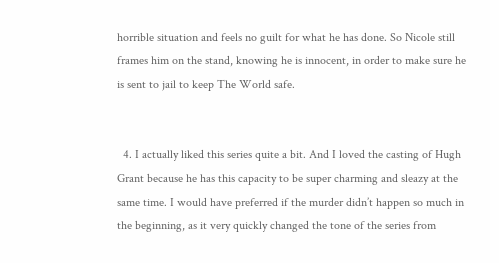horrible situation and feels no guilt for what he has done. So Nicole still frames him on the stand, knowing he is innocent, in order to make sure he is sent to jail to keep The World safe.


  4. I actually liked this series quite a bit. And I loved the casting of Hugh Grant because he has this capacity to be super charming and sleazy at the same time. I would have preferred if the murder didn’t happen so much in the beginning, as it very quickly changed the tone of the series from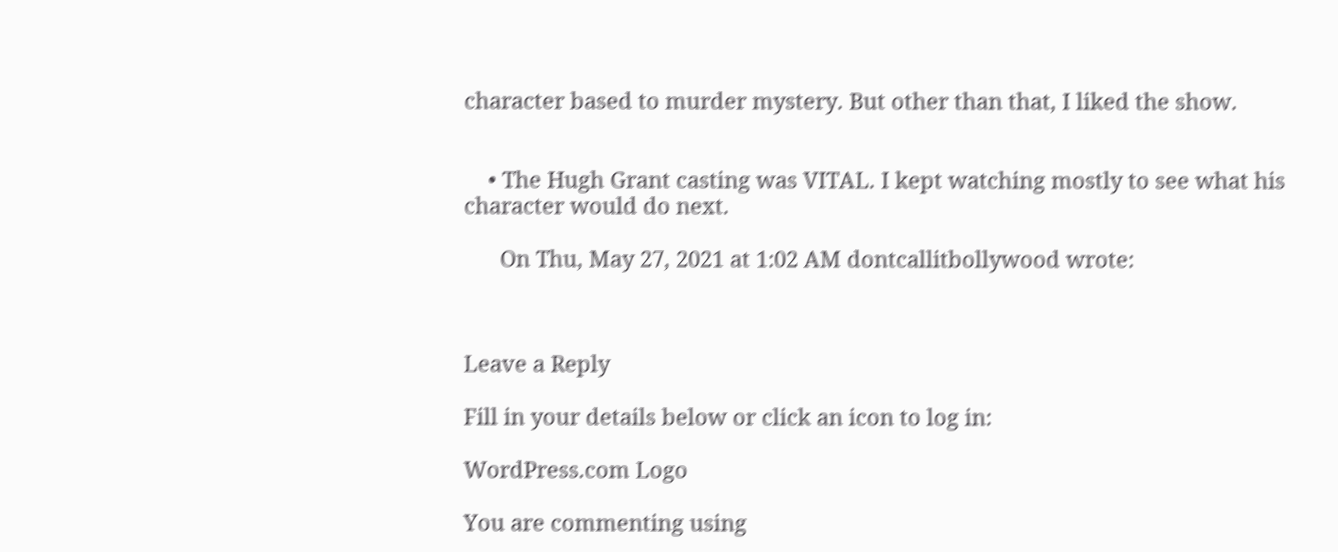character based to murder mystery. But other than that, I liked the show.


    • The Hugh Grant casting was VITAL. I kept watching mostly to see what his character would do next.

      On Thu, May 27, 2021 at 1:02 AM dontcallitbollywood wrote:



Leave a Reply

Fill in your details below or click an icon to log in:

WordPress.com Logo

You are commenting using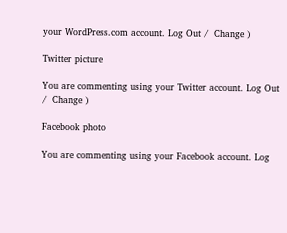your WordPress.com account. Log Out /  Change )

Twitter picture

You are commenting using your Twitter account. Log Out /  Change )

Facebook photo

You are commenting using your Facebook account. Log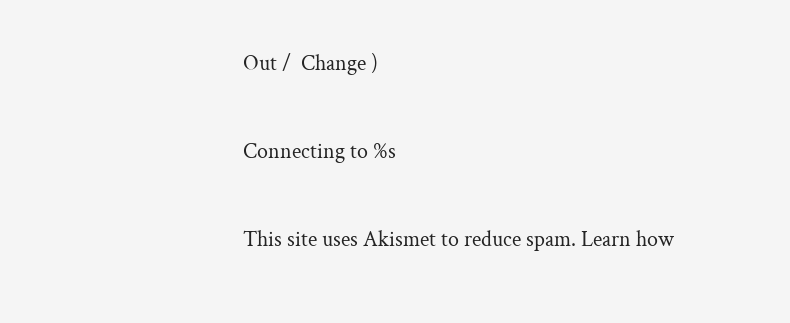Out /  Change )

Connecting to %s

This site uses Akismet to reduce spam. Learn how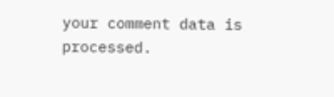your comment data is processed.